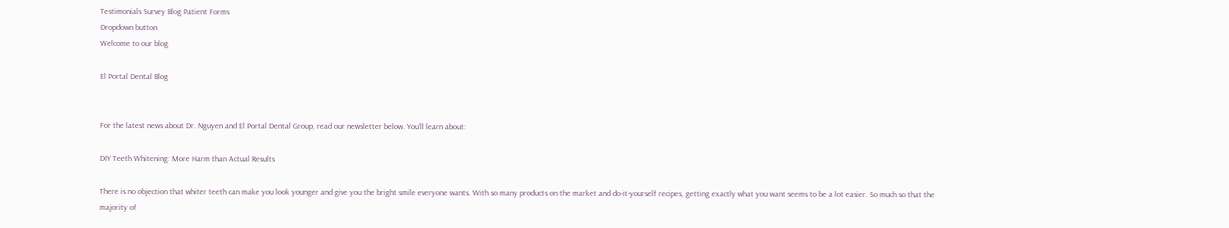Testimonials Survey Blog Patient Forms
Dropdown button
Welcome to our blog

El Portal Dental Blog


For the latest news about Dr. Nguyen and El Portal Dental Group, read our newsletter below. You’ll learn about:

DIY Teeth Whitening: More Harm than Actual Results

There is no objection that whiter teeth can make you look younger and give you the bright smile everyone wants. With so many products on the market and do-it-yourself recipes, getting exactly what you want seems to be a lot easier. So much so that the majority of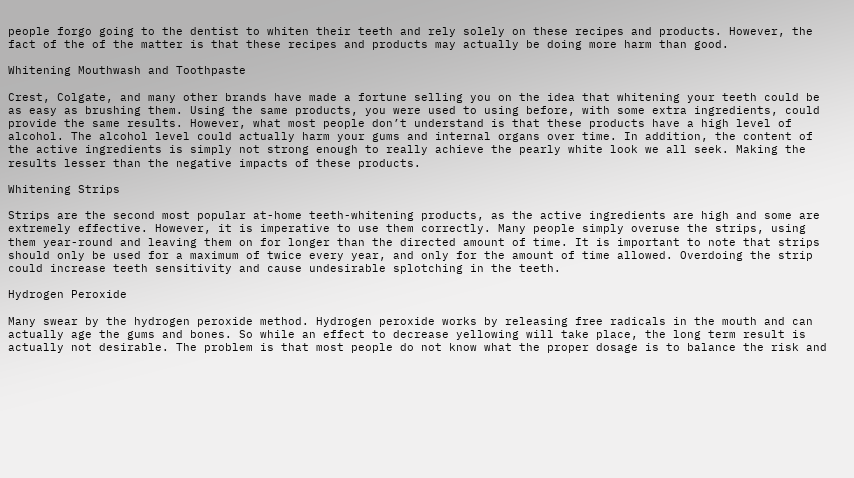people forgo going to the dentist to whiten their teeth and rely solely on these recipes and products. However, the fact of the of the matter is that these recipes and products may actually be doing more harm than good.

Whitening Mouthwash and Toothpaste

Crest, Colgate, and many other brands have made a fortune selling you on the idea that whitening your teeth could be as easy as brushing them. Using the same products, you were used to using before, with some extra ingredients, could provide the same results. However, what most people don’t understand is that these products have a high level of alcohol. The alcohol level could actually harm your gums and internal organs over time. In addition, the content of the active ingredients is simply not strong enough to really achieve the pearly white look we all seek. Making the results lesser than the negative impacts of these products.

Whitening Strips

Strips are the second most popular at-home teeth-whitening products, as the active ingredients are high and some are extremely effective. However, it is imperative to use them correctly. Many people simply overuse the strips, using them year-round and leaving them on for longer than the directed amount of time. It is important to note that strips should only be used for a maximum of twice every year, and only for the amount of time allowed. Overdoing the strip could increase teeth sensitivity and cause undesirable splotching in the teeth.

Hydrogen Peroxide

Many swear by the hydrogen peroxide method. Hydrogen peroxide works by releasing free radicals in the mouth and can actually age the gums and bones. So while an effect to decrease yellowing will take place, the long term result is actually not desirable. The problem is that most people do not know what the proper dosage is to balance the risk and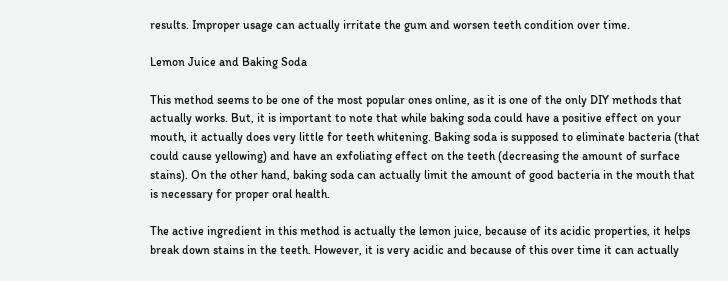results. Improper usage can actually irritate the gum and worsen teeth condition over time.

Lemon Juice and Baking Soda

This method seems to be one of the most popular ones online, as it is one of the only DIY methods that actually works. But, it is important to note that while baking soda could have a positive effect on your mouth, it actually does very little for teeth whitening. Baking soda is supposed to eliminate bacteria (that could cause yellowing) and have an exfoliating effect on the teeth (decreasing the amount of surface stains). On the other hand, baking soda can actually limit the amount of good bacteria in the mouth that is necessary for proper oral health.

The active ingredient in this method is actually the lemon juice, because of its acidic properties, it helps break down stains in the teeth. However, it is very acidic and because of this over time it can actually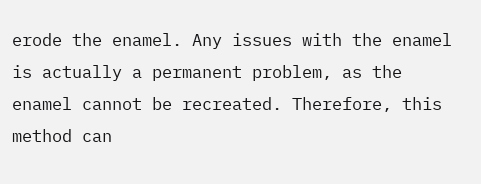erode the enamel. Any issues with the enamel is actually a permanent problem, as the enamel cannot be recreated. Therefore, this method can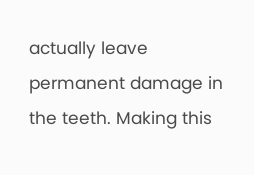actually leave permanent damage in the teeth. Making this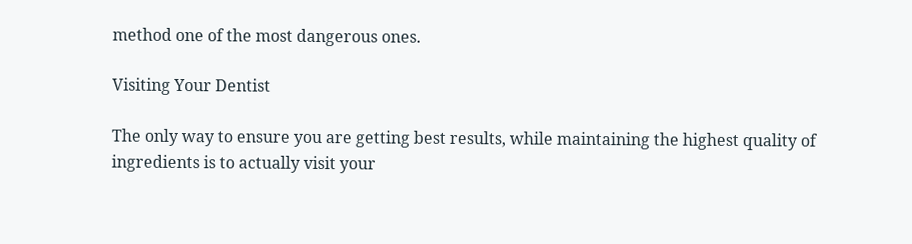method one of the most dangerous ones.

Visiting Your Dentist

The only way to ensure you are getting best results, while maintaining the highest quality of ingredients is to actually visit your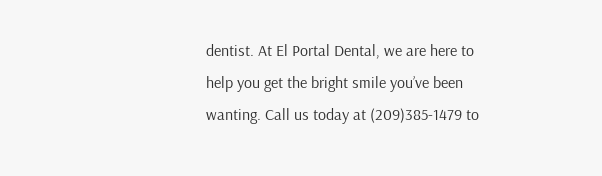dentist. At El Portal Dental, we are here to help you get the bright smile you’ve been wanting. Call us today at (209)385-1479 to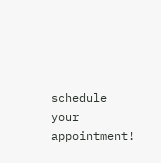schedule your appointment!